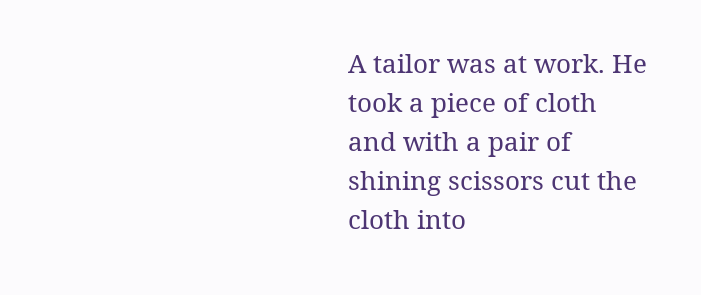A tailor was at work. He took a piece of cloth and with a pair of shining scissors cut the cloth into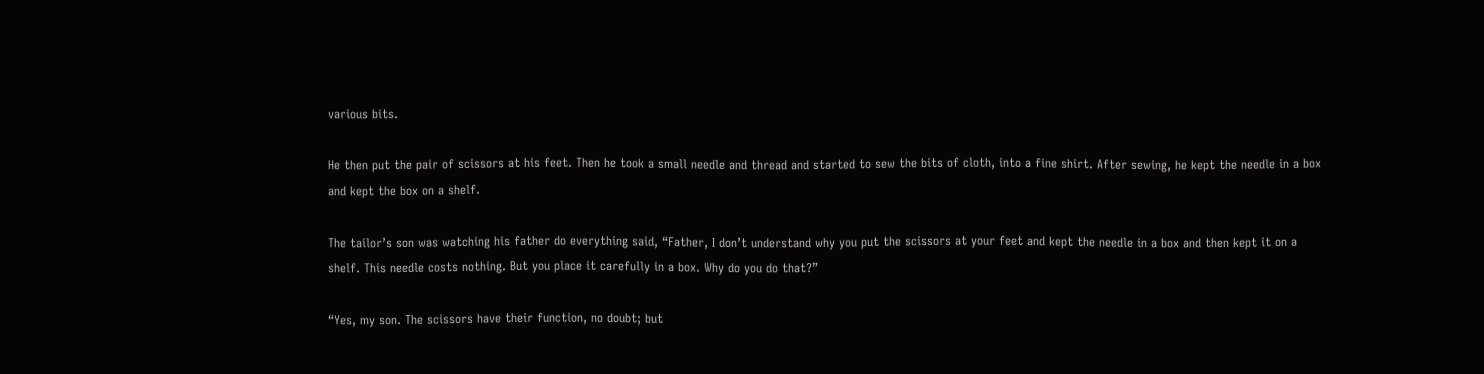various bits.

He then put the pair of scissors at his feet. Then he took a small needle and thread and started to sew the bits of cloth, into a fine shirt. After sewing, he kept the needle in a box and kept the box on a shelf.

The tailor’s son was watching his father do everything said, “Father, I don’t understand why you put the scissors at your feet and kept the needle in a box and then kept it on a shelf. This needle costs nothing. But you place it carefully in a box. Why do you do that?”

“Yes, my son. The scissors have their function, no doubt; but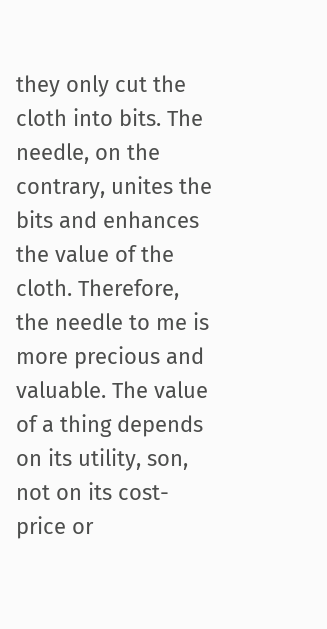they only cut the cloth into bits. The needle, on the contrary, unites the bits and enhances the value of the cloth. Therefore, the needle to me is more precious and valuable. The value of a thing depends on its utility, son, not on its cost-price or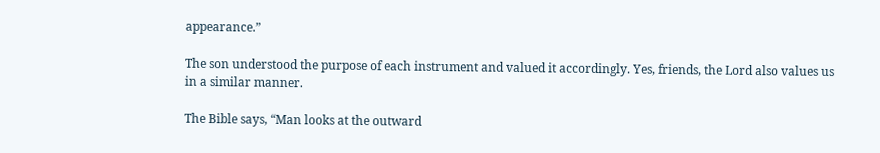appearance.”

The son understood the purpose of each instrument and valued it accordingly. Yes, friends, the Lord also values us in a similar manner.

The Bible says, “Man looks at the outward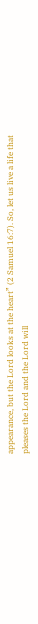appearance, but the Lord looks at the heart” (2 Samuel 16:7). So, let us live a life that pleases the Lord and the Lord will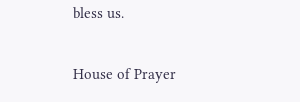bless us.

House of Prayer